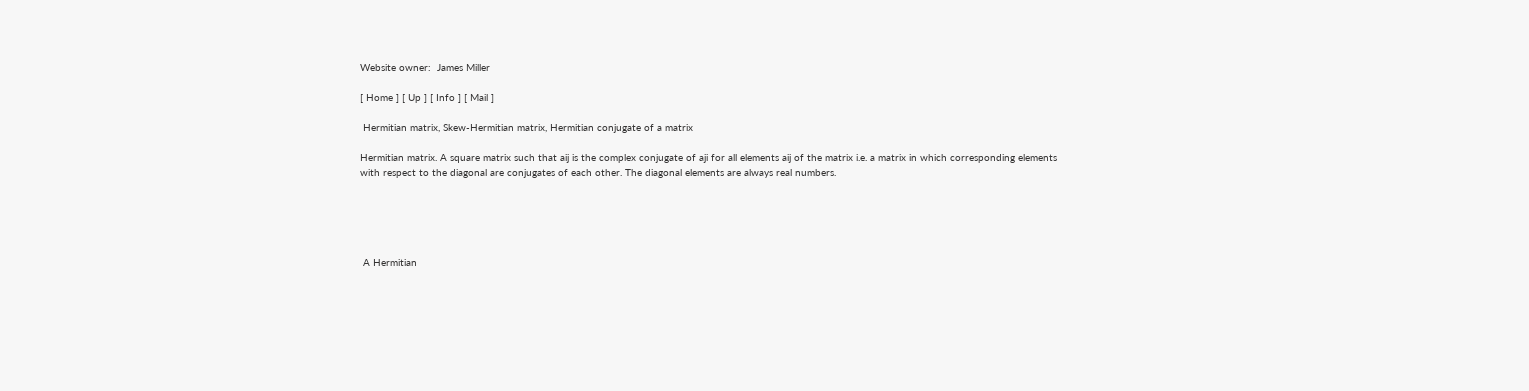Website owner:  James Miller

[ Home ] [ Up ] [ Info ] [ Mail ]

 Hermitian matrix, Skew-Hermitian matrix, Hermitian conjugate of a matrix

Hermitian matrix. A square matrix such that aij is the complex conjugate of aji for all elements aij of the matrix i.e. a matrix in which corresponding elements with respect to the diagonal are conjugates of each other. The diagonal elements are always real numbers.





 A Hermitian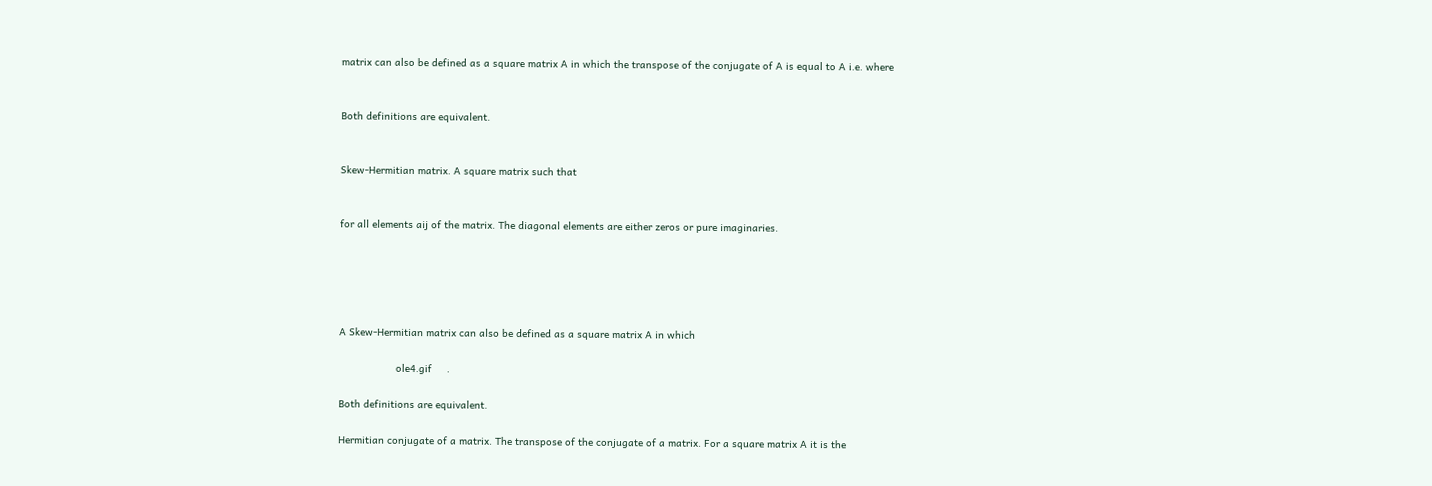matrix can also be defined as a square matrix A in which the transpose of the conjugate of A is equal to A i.e. where


Both definitions are equivalent.


Skew-Hermitian matrix. A square matrix such that


for all elements aij of the matrix. The diagonal elements are either zeros or pure imaginaries.





A Skew-Hermitian matrix can also be defined as a square matrix A in which

                   ole4.gif     .

Both definitions are equivalent.

Hermitian conjugate of a matrix. The transpose of the conjugate of a matrix. For a square matrix A it is the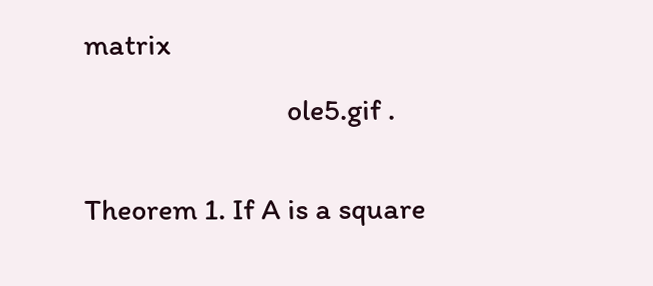matrix

                             ole5.gif .


Theorem 1. If A is a square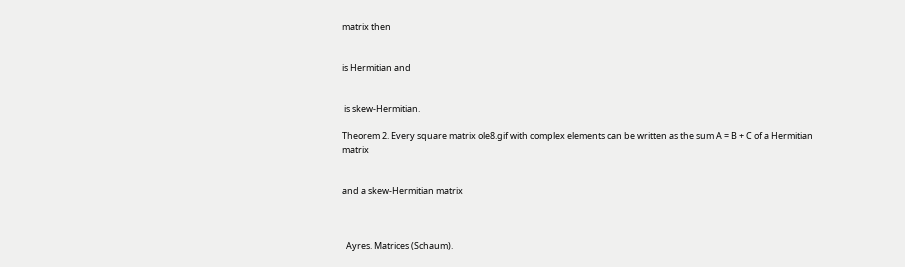matrix then


is Hermitian and


 is skew-Hermitian.

Theorem 2. Every square matrix ole8.gif with complex elements can be written as the sum A = B + C of a Hermitian matrix


and a skew-Hermitian matrix



  Ayres. Matrices (Schaum).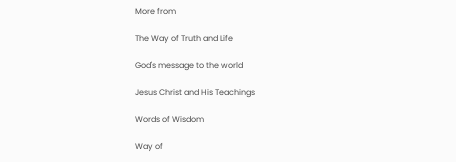More from

The Way of Truth and Life

God's message to the world

Jesus Christ and His Teachings

Words of Wisdom

Way of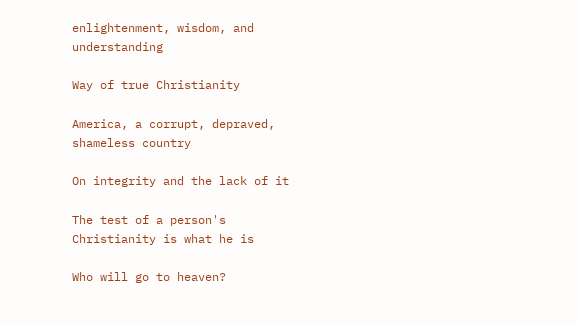enlightenment, wisdom, and understanding

Way of true Christianity

America, a corrupt, depraved, shameless country

On integrity and the lack of it

The test of a person's Christianity is what he is

Who will go to heaven?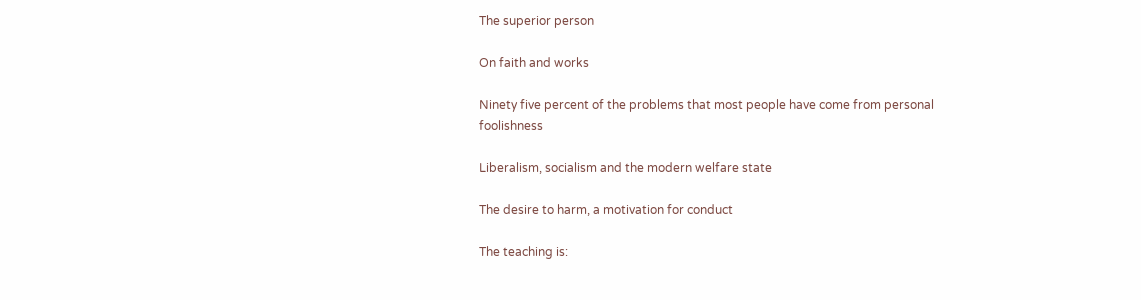The superior person

On faith and works

Ninety five percent of the problems that most people have come from personal foolishness

Liberalism, socialism and the modern welfare state

The desire to harm, a motivation for conduct

The teaching is: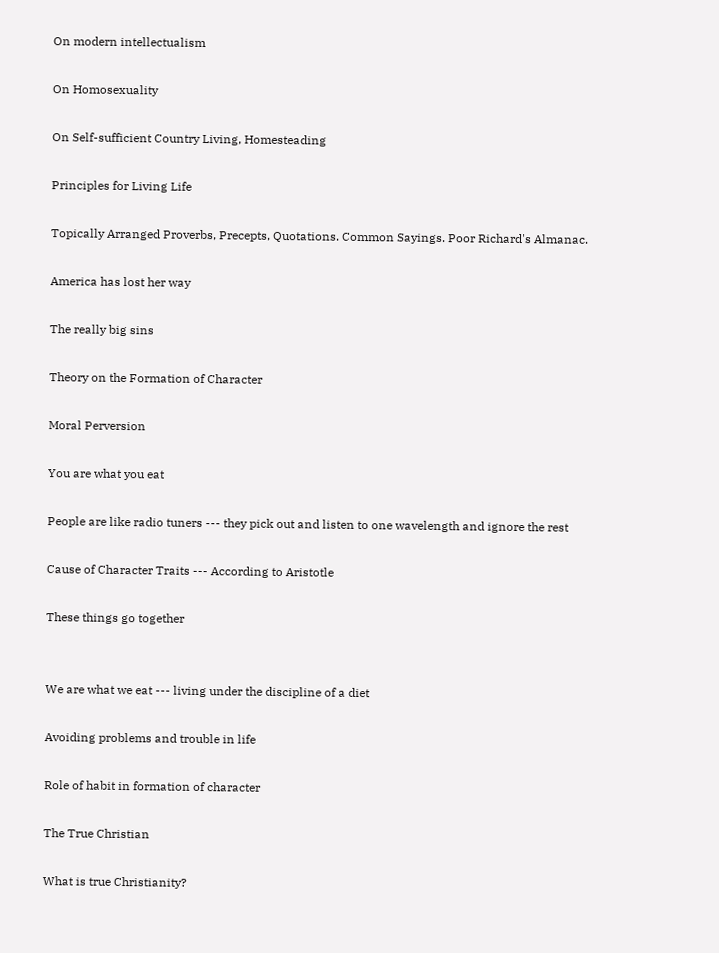On modern intellectualism

On Homosexuality

On Self-sufficient Country Living, Homesteading

Principles for Living Life

Topically Arranged Proverbs, Precepts, Quotations. Common Sayings. Poor Richard's Almanac.

America has lost her way

The really big sins

Theory on the Formation of Character

Moral Perversion

You are what you eat

People are like radio tuners --- they pick out and listen to one wavelength and ignore the rest

Cause of Character Traits --- According to Aristotle

These things go together


We are what we eat --- living under the discipline of a diet

Avoiding problems and trouble in life

Role of habit in formation of character

The True Christian

What is true Christianity?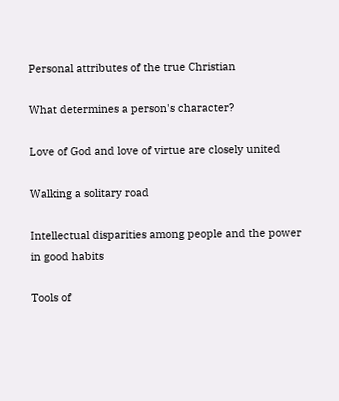Personal attributes of the true Christian

What determines a person's character?

Love of God and love of virtue are closely united

Walking a solitary road

Intellectual disparities among people and the power in good habits

Tools of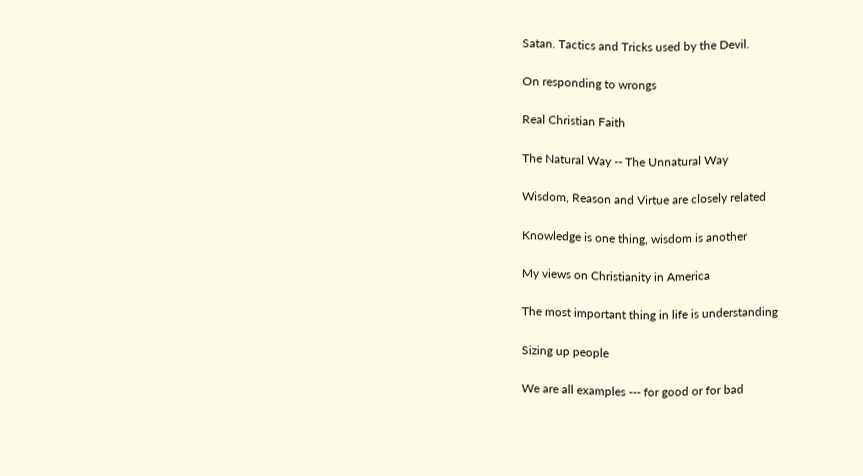Satan. Tactics and Tricks used by the Devil.

On responding to wrongs

Real Christian Faith

The Natural Way -- The Unnatural Way

Wisdom, Reason and Virtue are closely related

Knowledge is one thing, wisdom is another

My views on Christianity in America

The most important thing in life is understanding

Sizing up people

We are all examples --- for good or for bad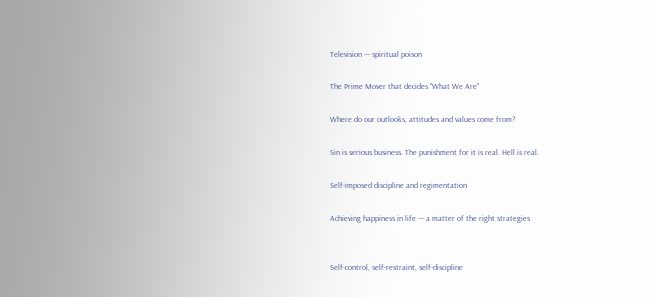Television --- spiritual poison

The Prime Mover that decides "What We Are"

Where do our outlooks, attitudes and values come from?

Sin is serious business. The punishment for it is real. Hell is real.

Self-imposed discipline and regimentation

Achieving happiness in life --- a matter of the right strategies


Self-control, self-restraint, self-discipline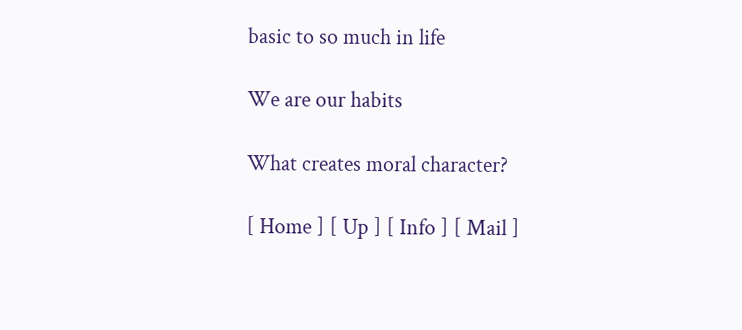basic to so much in life

We are our habits

What creates moral character?

[ Home ] [ Up ] [ Info ] [ Mail ]